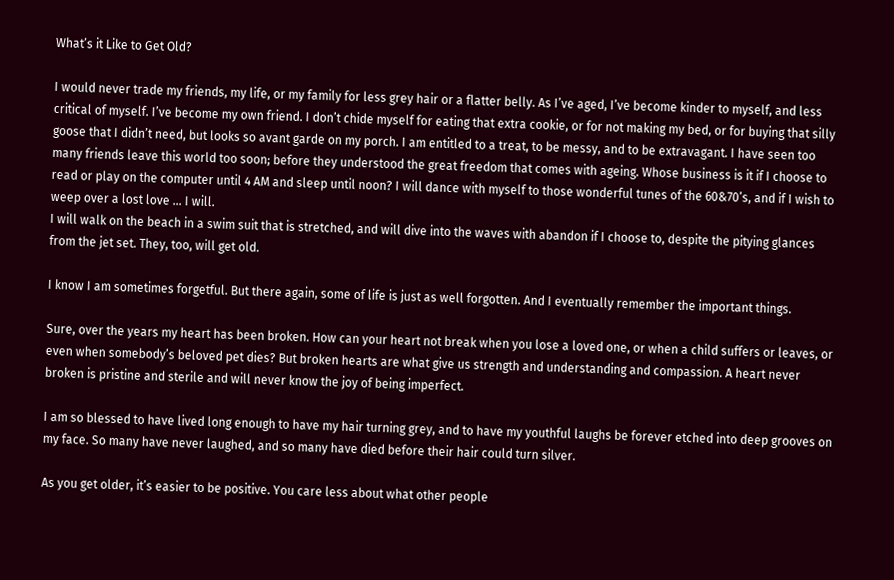What’s it Like to Get Old?

I would never trade my friends, my life, or my family for less grey hair or a flatter belly. As I’ve aged, I’ve become kinder to myself, and less critical of myself. I’ve become my own friend. I don’t chide myself for eating that extra cookie, or for not making my bed, or for buying that silly goose that I didn’t need, but looks so avant garde on my porch. I am entitled to a treat, to be messy, and to be extravagant. I have seen too many friends leave this world too soon; before they understood the great freedom that comes with ageing. Whose business is it if I choose to read or play on the computer until 4 AM and sleep until noon? I will dance with myself to those wonderful tunes of the 60&70’s, and if I wish to weep over a lost love … I will.
I will walk on the beach in a swim suit that is stretched, and will dive into the waves with abandon if I choose to, despite the pitying glances from the jet set. They, too, will get old.

I know I am sometimes forgetful. But there again, some of life is just as well forgotten. And I eventually remember the important things.

Sure, over the years my heart has been broken. How can your heart not break when you lose a loved one, or when a child suffers or leaves, or even when somebody’s beloved pet dies? But broken hearts are what give us strength and understanding and compassion. A heart never broken is pristine and sterile and will never know the joy of being imperfect.

I am so blessed to have lived long enough to have my hair turning grey, and to have my youthful laughs be forever etched into deep grooves on my face. So many have never laughed, and so many have died before their hair could turn silver.

As you get older, it’s easier to be positive. You care less about what other people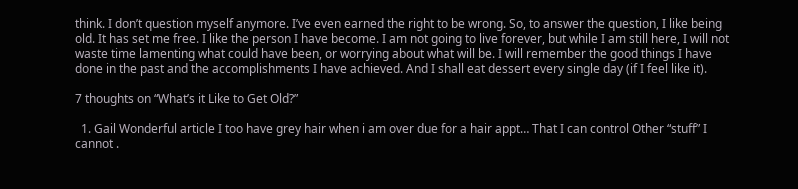think. I don’t question myself anymore. I’ve even earned the right to be wrong. So, to answer the question, I like being old. It has set me free. I like the person I have become. I am not going to live forever, but while I am still here, I will not waste time lamenting what could have been, or worrying about what will be. I will remember the good things I have done in the past and the accomplishments I have achieved. And I shall eat dessert every single day (if I feel like it).

7 thoughts on “What’s it Like to Get Old?”

  1. Gail Wonderful article I too have grey hair when i am over due for a hair appt… That I can control Other “stuff” I cannot .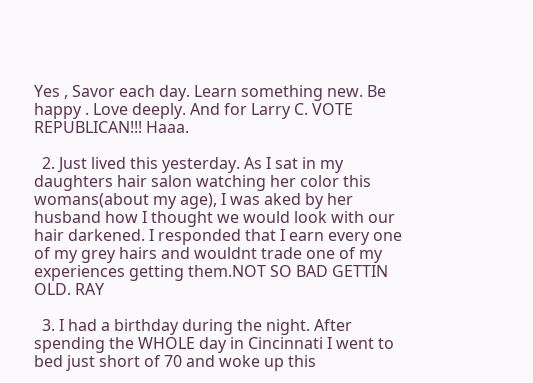Yes , Savor each day. Learn something new. Be happy . Love deeply. And for Larry C. VOTE REPUBLICAN!!! Haaa.

  2. Just lived this yesterday. As I sat in my daughters hair salon watching her color this womans(about my age), I was aked by her husband how I thought we would look with our hair darkened. I responded that I earn every one of my grey hairs and wouldnt trade one of my experiences getting them.NOT SO BAD GETTIN OLD. RAY

  3. I had a birthday during the night. After spending the WHOLE day in Cincinnati I went to bed just short of 70 and woke up this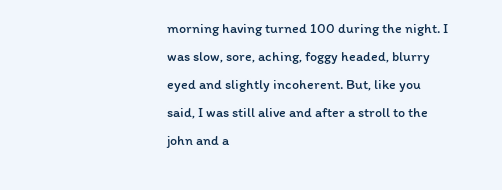morning having turned 100 during the night. I was slow, sore, aching, foggy headed, blurry eyed and slightly incoherent. But, like you said, I was still alive and after a stroll to the john and a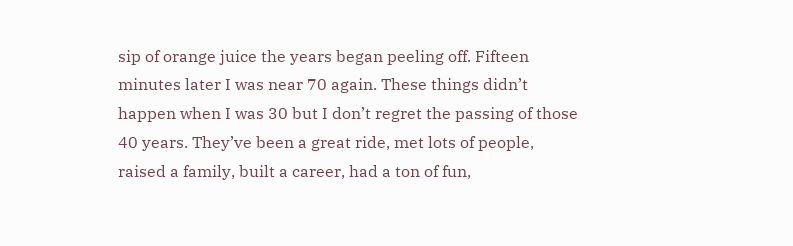sip of orange juice the years began peeling off. Fifteen minutes later I was near 70 again. These things didn’t happen when I was 30 but I don’t regret the passing of those 40 years. They’ve been a great ride, met lots of people, raised a family, built a career, had a ton of fun,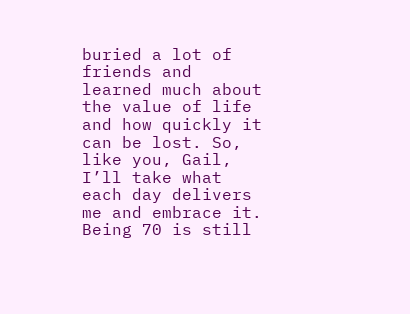buried a lot of friends and learned much about the value of life and how quickly it can be lost. So, like you, Gail, I’ll take what each day delivers me and embrace it. Being 70 is still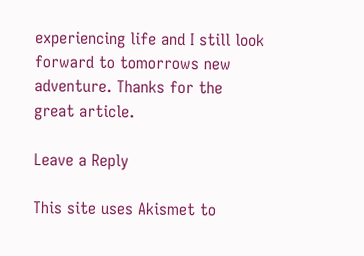experiencing life and I still look forward to tomorrows new adventure. Thanks for the great article.

Leave a Reply

This site uses Akismet to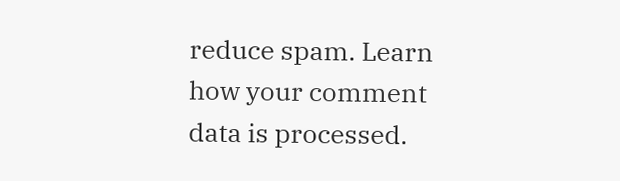reduce spam. Learn how your comment data is processed.